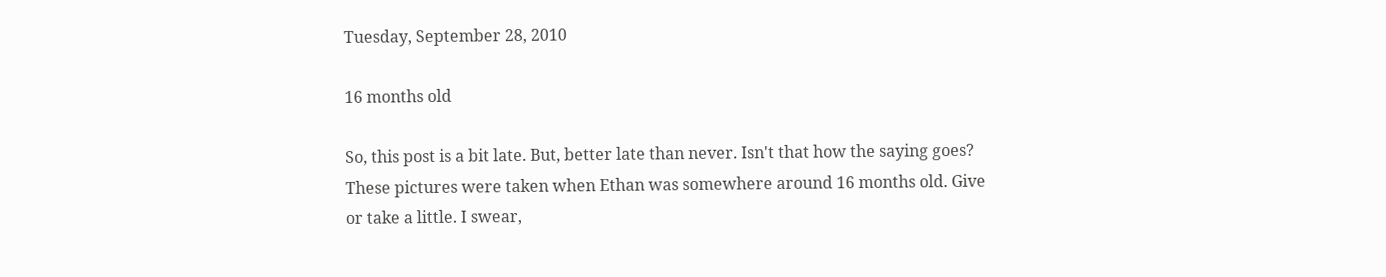Tuesday, September 28, 2010

16 months old

So, this post is a bit late. But, better late than never. Isn't that how the saying goes? These pictures were taken when Ethan was somewhere around 16 months old. Give or take a little. I swear,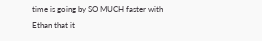time is going by SO MUCH faster with Ethan that it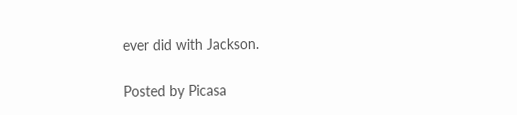ever did with Jackson.

Posted by Picasa